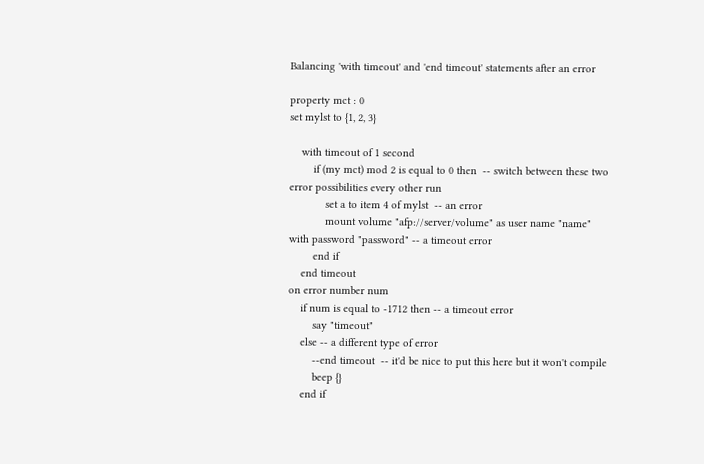Balancing 'with timeout' and 'end timeout' statements after an error

property mct : 0
set mylst to {1, 2, 3}

    with timeout of 1 second
        if (my mct) mod 2 is equal to 0 then  -- switch between these two error possibilities every other run
            set a to item 4 of mylst  -- an error
            mount volume "afp://server/volume" as user name "name" with password "password" -- a timeout error
        end if
    end timeout
on error number num
    if num is equal to -1712 then -- a timeout error
        say "timeout"
    else -- a different type of error
        --end timeout  -- it'd be nice to put this here but it won't compile
        beep {}
    end if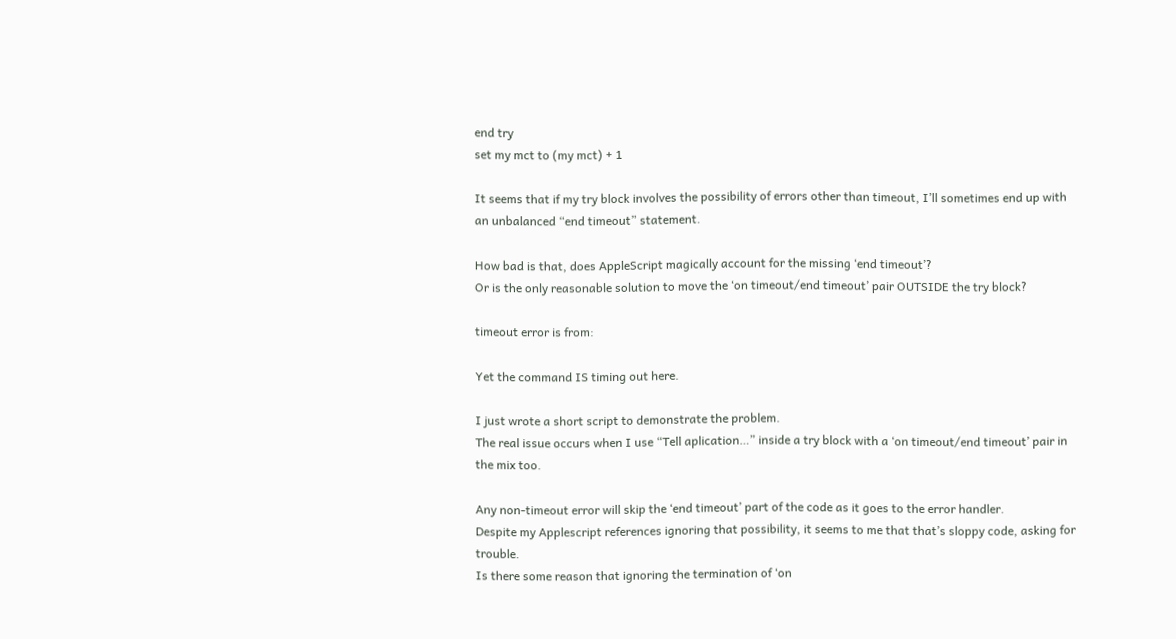end try
set my mct to (my mct) + 1

It seems that if my try block involves the possibility of errors other than timeout, I’ll sometimes end up with an unbalanced “end timeout” statement.

How bad is that, does AppleScript magically account for the missing ‘end timeout’?
Or is the only reasonable solution to move the ‘on timeout/end timeout’ pair OUTSIDE the try block?

timeout error is from:

Yet the command IS timing out here.

I just wrote a short script to demonstrate the problem.
The real issue occurs when I use “Tell aplication…” inside a try block with a ‘on timeout/end timeout’ pair in the mix too.

Any non-timeout error will skip the ‘end timeout’ part of the code as it goes to the error handler.
Despite my Applescript references ignoring that possibility, it seems to me that that’s sloppy code, asking for trouble.
Is there some reason that ignoring the termination of ‘on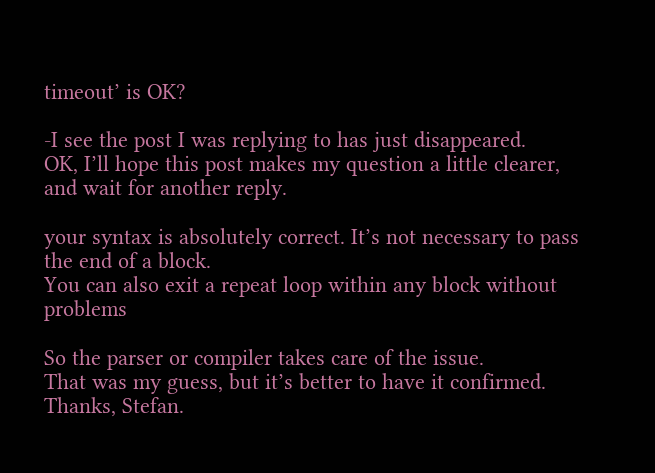timeout’ is OK?

-I see the post I was replying to has just disappeared.
OK, I’ll hope this post makes my question a little clearer, and wait for another reply.

your syntax is absolutely correct. It’s not necessary to pass the end of a block.
You can also exit a repeat loop within any block without problems

So the parser or compiler takes care of the issue.
That was my guess, but it’s better to have it confirmed.
Thanks, Stefan.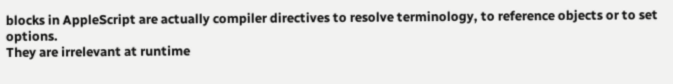blocks in AppleScript are actually compiler directives to resolve terminology, to reference objects or to set options.
They are irrelevant at runtime